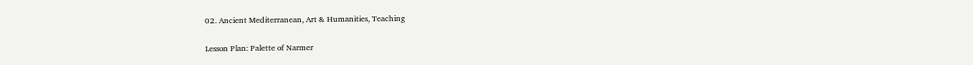02. Ancient Mediterranean, Art & Humanities, Teaching

Lesson Plan: Palette of Narmer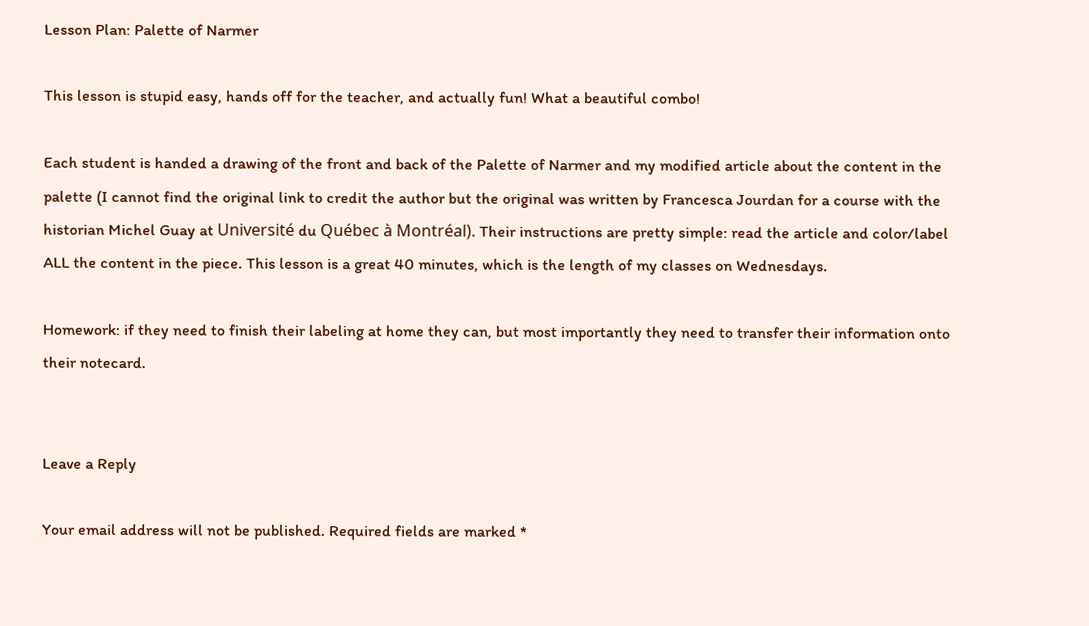Lesson Plan: Palette of Narmer

This lesson is stupid easy, hands off for the teacher, and actually fun! What a beautiful combo!

Each student is handed a drawing of the front and back of the Palette of Narmer and my modified article about the content in the palette (I cannot find the original link to credit the author but the original was written by Francesca Jourdan for a course with the historian Michel Guay at Université du Québec à Montréal). Their instructions are pretty simple: read the article and color/label ALL the content in the piece. This lesson is a great 40 minutes, which is the length of my classes on Wednesdays.

Homework: if they need to finish their labeling at home they can, but most importantly they need to transfer their information onto their notecard.


Leave a Reply

Your email address will not be published. Required fields are marked *